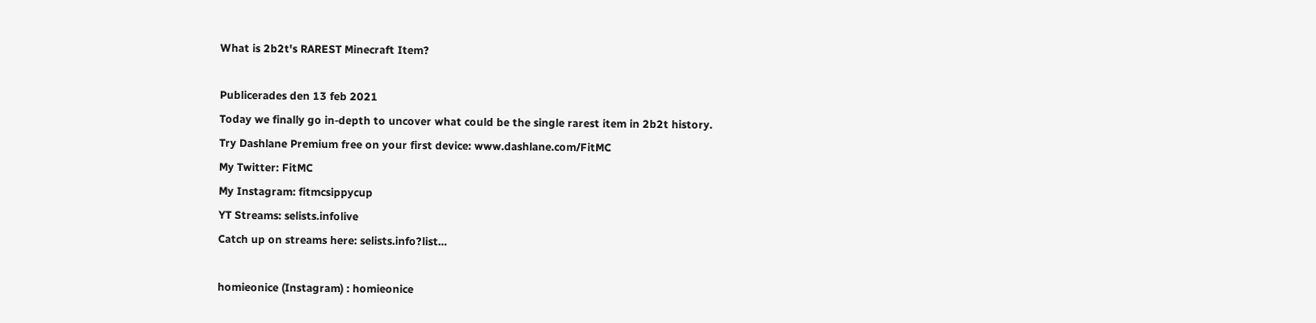What is 2b2t's RAREST Minecraft Item?

Publicerades den 13 feb 2021
Today we finally go in-depth to uncover what could be the single rarest item in 2b2t history.
Try Dashlane Premium free on your first device: www.dashlane.com/FitMC
My Twitter: FitMC
My Instagram: fitmcsippycup
YT Streams: selists.infolive
Catch up on streams here: selists.info?list...

homieonice (Instagram) : homieonice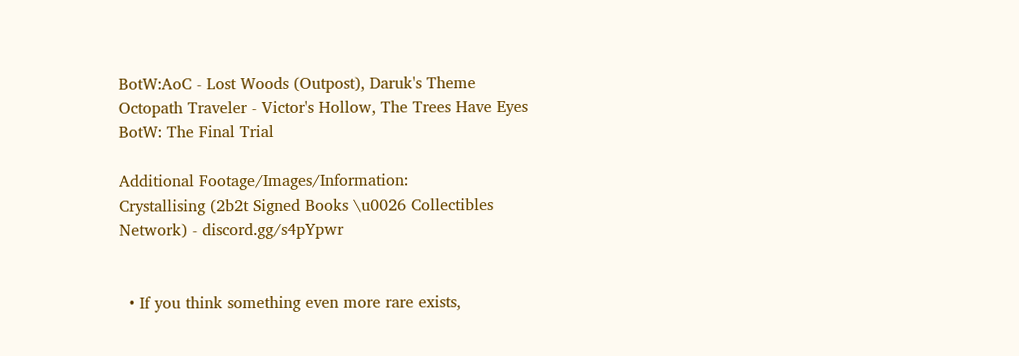BotW:AoC - Lost Woods (Outpost), Daruk's Theme
Octopath Traveler - Victor's Hollow, The Trees Have Eyes
BotW: The Final Trial

Additional Footage/Images/Information:
Crystallising (2b2t Signed Books \u0026 Collectibles Network) - discord.gg/s4pYpwr


  • If you think something even more rare exists,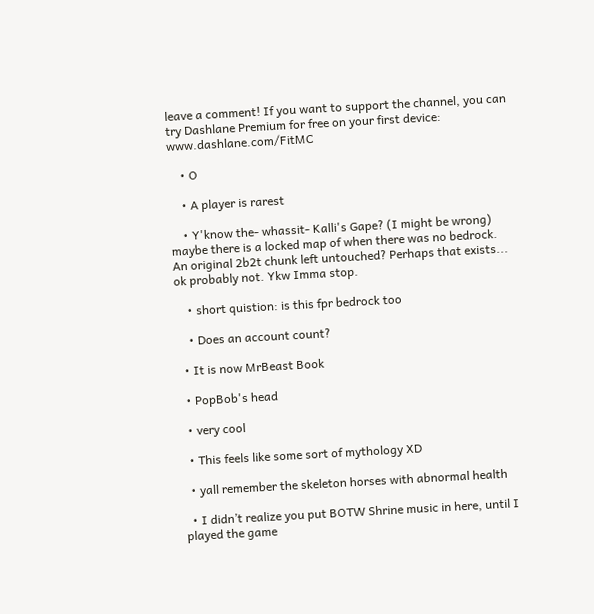leave a comment! If you want to support the channel, you can try Dashlane Premium for free on your first device: www.dashlane.com/FitMC

    • O

    • A player is rarest

    • Y'know the- whassit- Kalli's Gape? (I might be wrong) maybe there is a locked map of when there was no bedrock. An original 2b2t chunk left untouched? Perhaps that exists... ok probably not. Ykw Imma stop.

    • short quistion: is this fpr bedrock too

    • Does an account count?

  • It is now MrBeast Book

  • PopBob's head

  • very cool

  • This feels like some sort of mythology XD

  • yall remember the skeleton horses with abnormal health

  • I didn’t realize you put BOTW Shrine music in here, until I played the game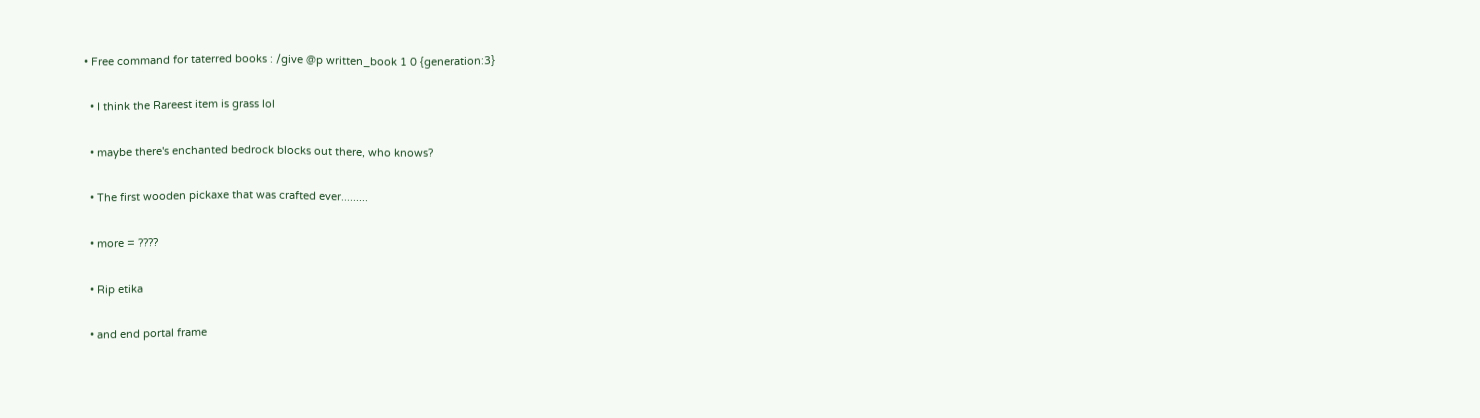• Free command for taterred books : /give @p written_book 1 0 {generation:3}

  • I think the Rareest item is grass lol

  • maybe there's enchanted bedrock blocks out there, who knows?

  • The first wooden pickaxe that was crafted ever.........

  • more = ????

  • Rip etika

  • and end portal frame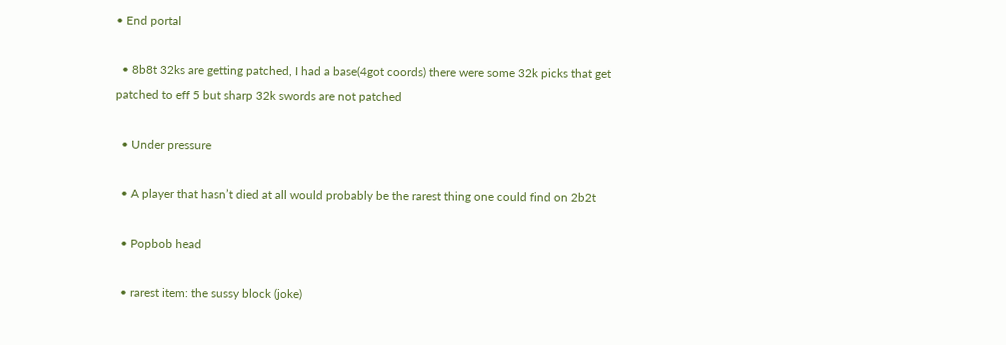• End portal

  • 8b8t 32ks are getting patched, I had a base(4got coords) there were some 32k picks that get patched to eff 5 but sharp 32k swords are not patched

  • Under pressure

  • A player that hasn’t died at all would probably be the rarest thing one could find on 2b2t

  • Popbob head

  • rarest item: the sussy block (joke)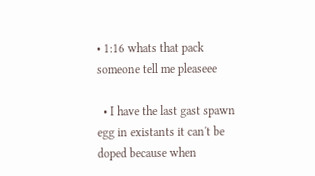• 1:16 whats that pack someone tell me pleaseee

  • I have the last gast spawn egg in existants it can't be doped because when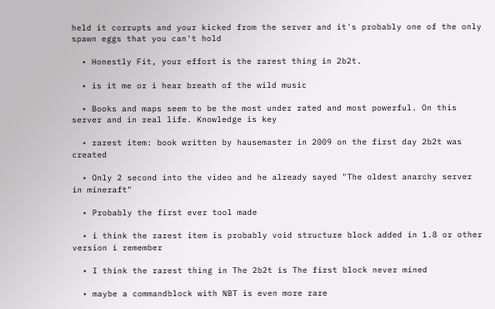held it corrupts and your kicked from the server and it's probably one of the only spawn eggs that you can't hold

  • Honestly Fit, your effort is the rarest thing in 2b2t.

  • is it me or i hear breath of the wild music

  • Books and maps seem to be the most under rated and most powerful. On this server and in real life. Knowledge is key

  • rarest item: book written by hausemaster in 2009 on the first day 2b2t was created

  • Only 2 second into the video and he already sayed "The oldest anarchy server in mineraft"

  • Probably the first ever tool made

  • i think the rarest item is probably void structure block added in 1.8 or other version i remember

  • I think the rarest thing in The 2b2t is The first block never mined

  • maybe a commandblock with NBT is even more rare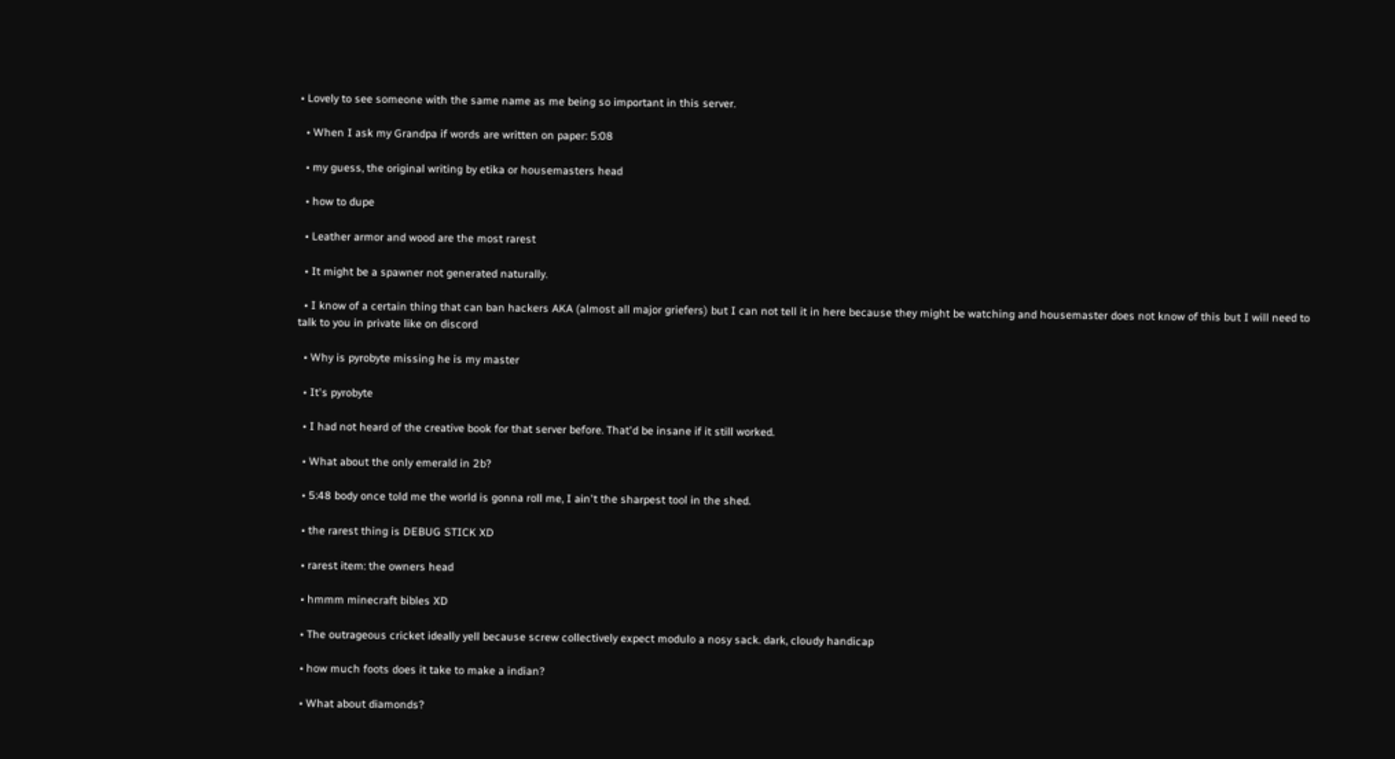• Lovely to see someone with the same name as me being so important in this server.

  • When I ask my Grandpa if words are written on paper: 5:08

  • my guess, the original writing by etika or housemasters head

  • how to dupe

  • Leather armor and wood are the most rarest

  • It might be a spawner not generated naturally.

  • I know of a certain thing that can ban hackers AKA (almost all major griefers) but I can not tell it in here because they might be watching and housemaster does not know of this but I will need to talk to you in private like on discord

  • Why is pyrobyte missing he is my master

  • It's pyrobyte

  • I had not heard of the creative book for that server before. That'd be insane if it still worked.

  • What about the only emerald in 2b?

  • 5:48 body once told me the world is gonna roll me, I ain't the sharpest tool in the shed.

  • the rarest thing is DEBUG STICK XD

  • rarest item: the owners head

  • hmmm minecraft bibles XD

  • The outrageous cricket ideally yell because screw collectively expect modulo a nosy sack. dark, cloudy handicap

  • how much foots does it take to make a indian?

  • What about diamonds?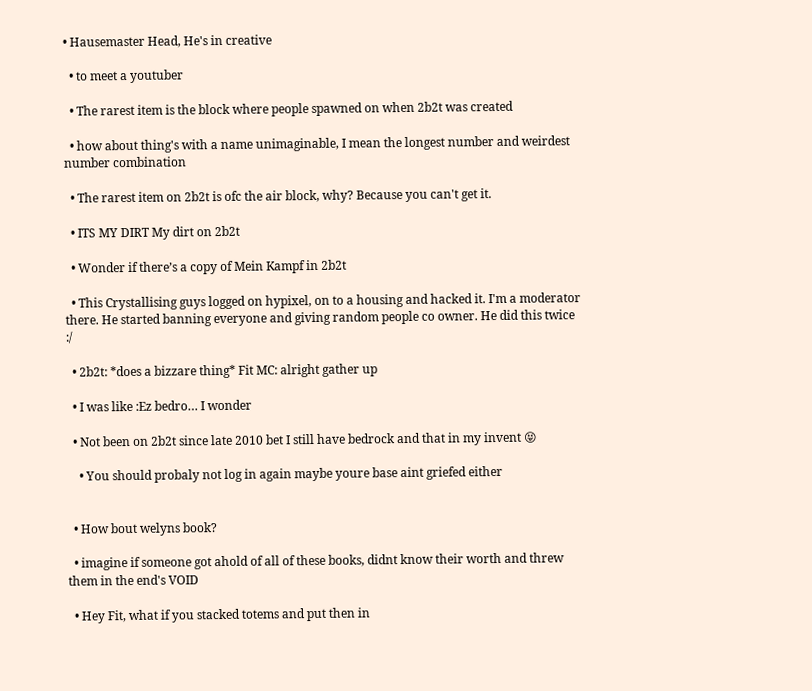• Hausemaster Head, He's in creative

  • to meet a youtuber

  • The rarest item is the block where people spawned on when 2b2t was created

  • how about thing's with a name unimaginable, I mean the longest number and weirdest number combination

  • The rarest item on 2b2t is ofc the air block, why? Because you can't get it.

  • ITS MY DIRT My dirt on 2b2t

  • Wonder if there’s a copy of Mein Kampf in 2b2t

  • This Crystallising guys logged on hypixel, on to a housing and hacked it. I'm a moderator there. He started banning everyone and giving random people co owner. He did this twice :/

  • 2b2t: *does a bizzare thing* Fit MC: alright gather up

  • I was like :Ez bedro… I wonder

  • Not been on 2b2t since late 2010 bet I still have bedrock and that in my invent 😝

    • You should probaly not log in again maybe youre base aint griefed either


  • How bout welyns book?

  • imagine if someone got ahold of all of these books, didnt know their worth and threw them in the end's VOID

  • Hey Fit, what if you stacked totems and put then in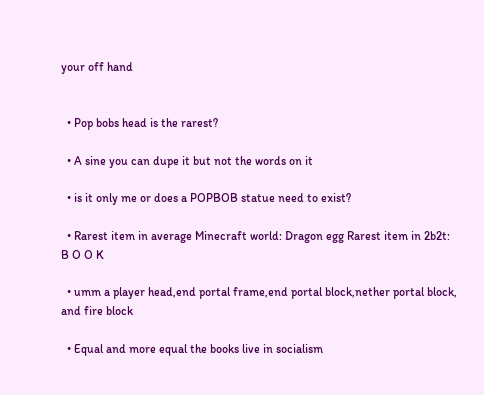your off hand


  • Pop bobs head is the rarest?

  • A sine you can dupe it but not the words on it

  • is it only me or does a POPBOB statue need to exist?

  • Rarest item in average Minecraft world: Dragon egg Rarest item in 2b2t: B O O K

  • umm a player head,end portal frame,end portal block,nether portal block, and fire block

  • Equal and more equal the books live in socialism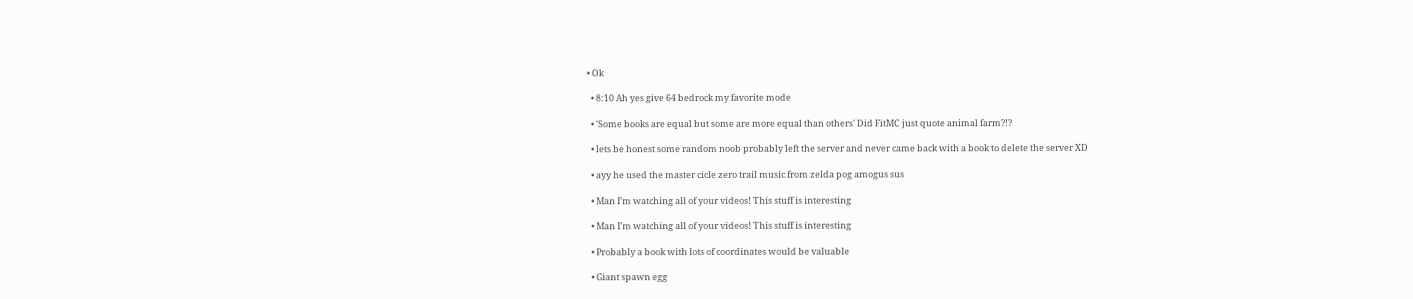• Ok

  • 8:10 Ah yes give 64 bedrock my favorite mode

  • 'Some books are equal but some are more equal than others' Did FitMC just quote animal farm?!?

  • lets be honest some random noob probably left the server and never came back with a book to delete the server XD

  • ayy he used the master cicle zero trail music from zelda pog amogus sus

  • Man I’m watching all of your videos! This stuff is interesting

  • Man I’m watching all of your videos! This stuff is interesting

  • Probably a book with lots of coordinates would be valuable

  • Giant spawn egg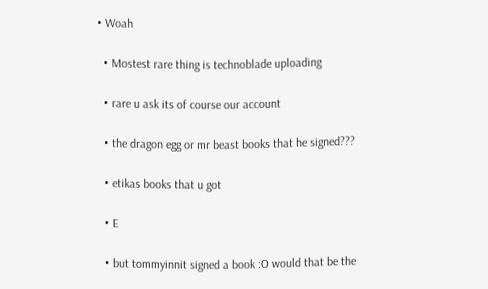• Woah

  • Mostest rare thing is technoblade uploading

  • rare u ask its of course our account

  • the dragon egg or mr beast books that he signed???

  • etikas books that u got

  • E

  • but tommyinnit signed a book :O would that be the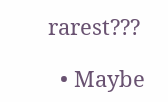rarest???

  • Maybe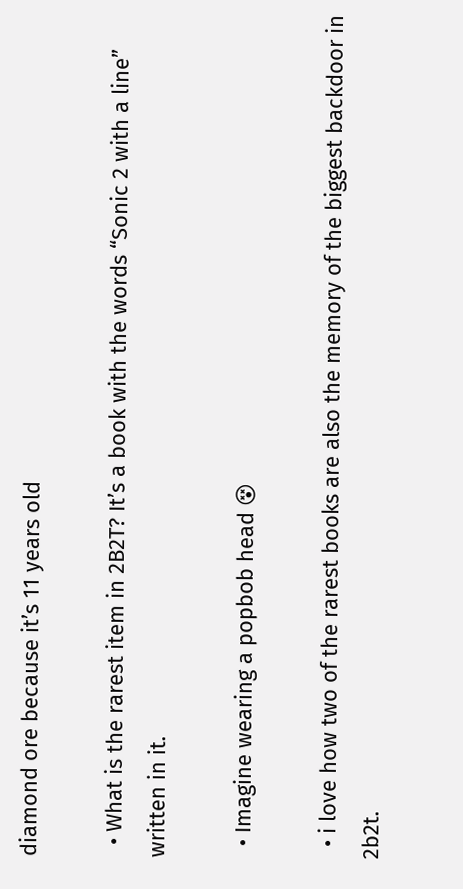diamond ore because it’s 11 years old

  • What is the rarest item in 2B2T? It’s a book with the words “Sonic 2 with a line” written in it.

  • Imagine wearing a popbob head 😵

  • i love how two of the rarest books are also the memory of the biggest backdoor in 2b2t.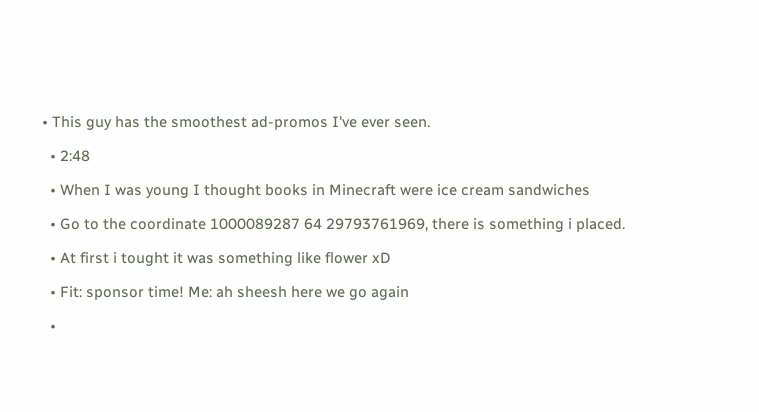• This guy has the smoothest ad-promos I've ever seen.

  • 2:48

  • When I was young I thought books in Minecraft were ice cream sandwiches

  • Go to the coordinate 1000089287 64 29793761969, there is something i placed.

  • At first i tought it was something like flower xD

  • Fit: sponsor time! Me: ah sheesh here we go again

  •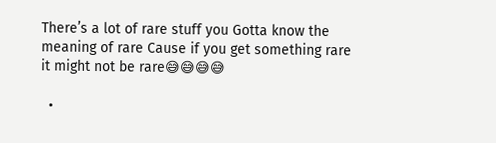There’s a lot of rare stuff you Gotta know the meaning of rare Cause if you get something rare it might not be rare😅😅😅😅

  •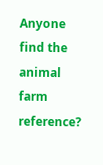Anyone find the animal farm reference?